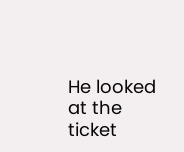He looked at the ticket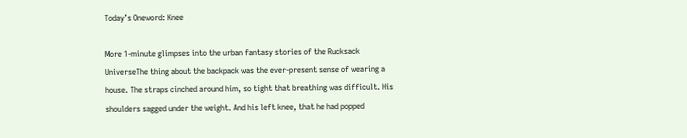Today’s Oneword: Knee

More 1-minute glimpses into the urban fantasy stories of the Rucksack UniverseThe thing about the backpack was the ever-present sense of wearing a house. The straps cinched around him, so tight that breathing was difficult. His shoulders sagged under the weight. And his left knee, that he had popped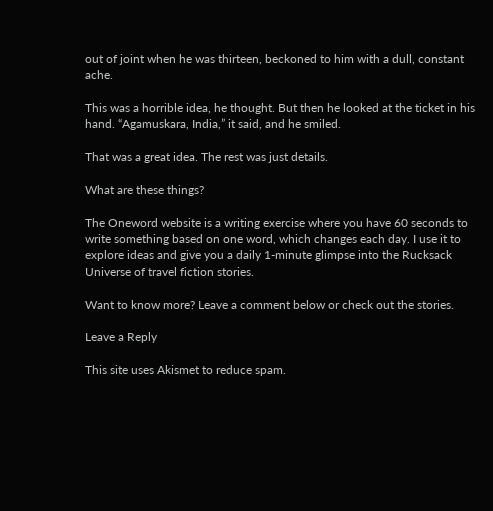out of joint when he was thirteen, beckoned to him with a dull, constant ache.

This was a horrible idea, he thought. But then he looked at the ticket in his hand. “Agamuskara, India,” it said, and he smiled.

That was a great idea. The rest was just details.

What are these things?

The Oneword website is a writing exercise where you have 60 seconds to write something based on one word, which changes each day. I use it to explore ideas and give you a daily 1-minute glimpse into the Rucksack Universe of travel fiction stories.

Want to know more? Leave a comment below or check out the stories.

Leave a Reply

This site uses Akismet to reduce spam.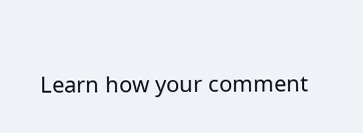Learn how your comment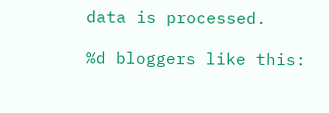data is processed.

%d bloggers like this: